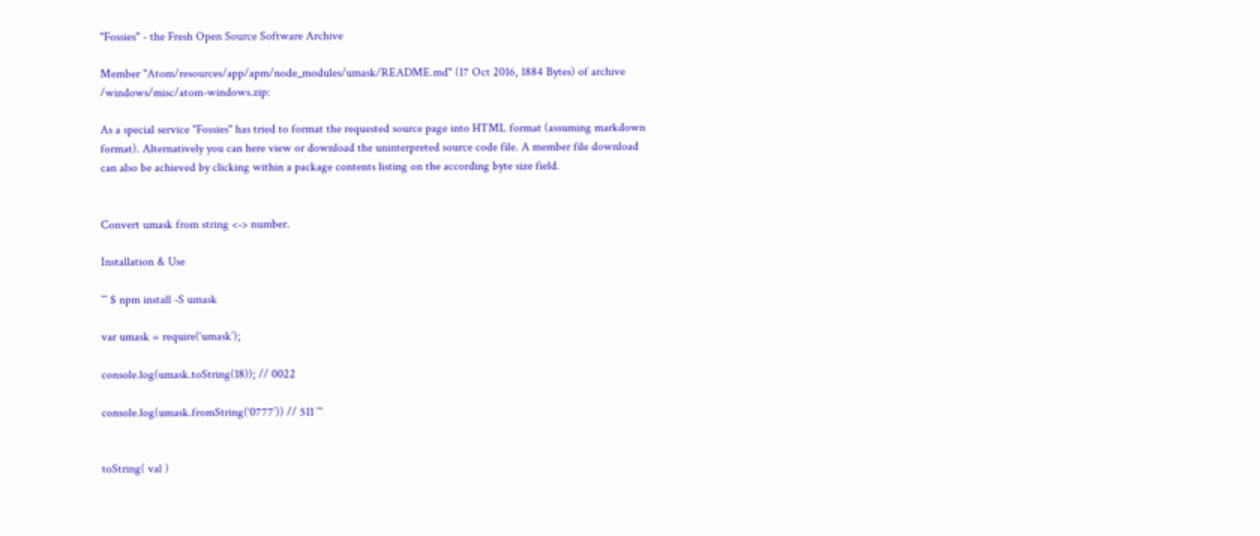"Fossies" - the Fresh Open Source Software Archive

Member "Atom/resources/app/apm/node_modules/umask/README.md" (17 Oct 2016, 1884 Bytes) of archive /windows/misc/atom-windows.zip:

As a special service "Fossies" has tried to format the requested source page into HTML format (assuming markdown format). Alternatively you can here view or download the uninterpreted source code file. A member file download can also be achieved by clicking within a package contents listing on the according byte size field.


Convert umask from string <-> number.

Installation & Use

``` $ npm install -S umask

var umask = require(‘umask’);

console.log(umask.toString(18)); // 0022

console.log(umask.fromString(‘0777’)) // 511 ```


toString( val )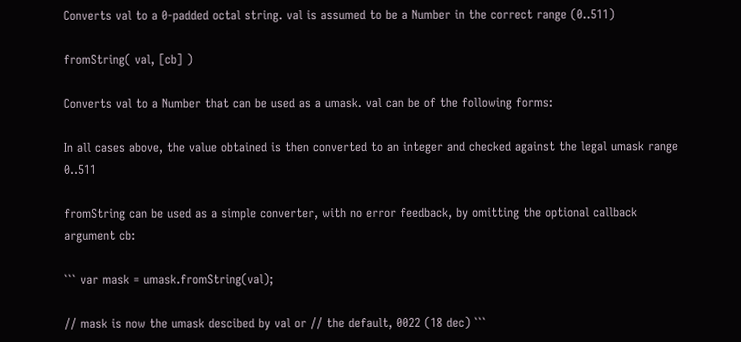Converts val to a 0-padded octal string. val is assumed to be a Number in the correct range (0..511)

fromString( val, [cb] )

Converts val to a Number that can be used as a umask. val can be of the following forms:

In all cases above, the value obtained is then converted to an integer and checked against the legal umask range 0..511

fromString can be used as a simple converter, with no error feedback, by omitting the optional callback argument cb:

``` var mask = umask.fromString(val);

// mask is now the umask descibed by val or // the default, 0022 (18 dec) ```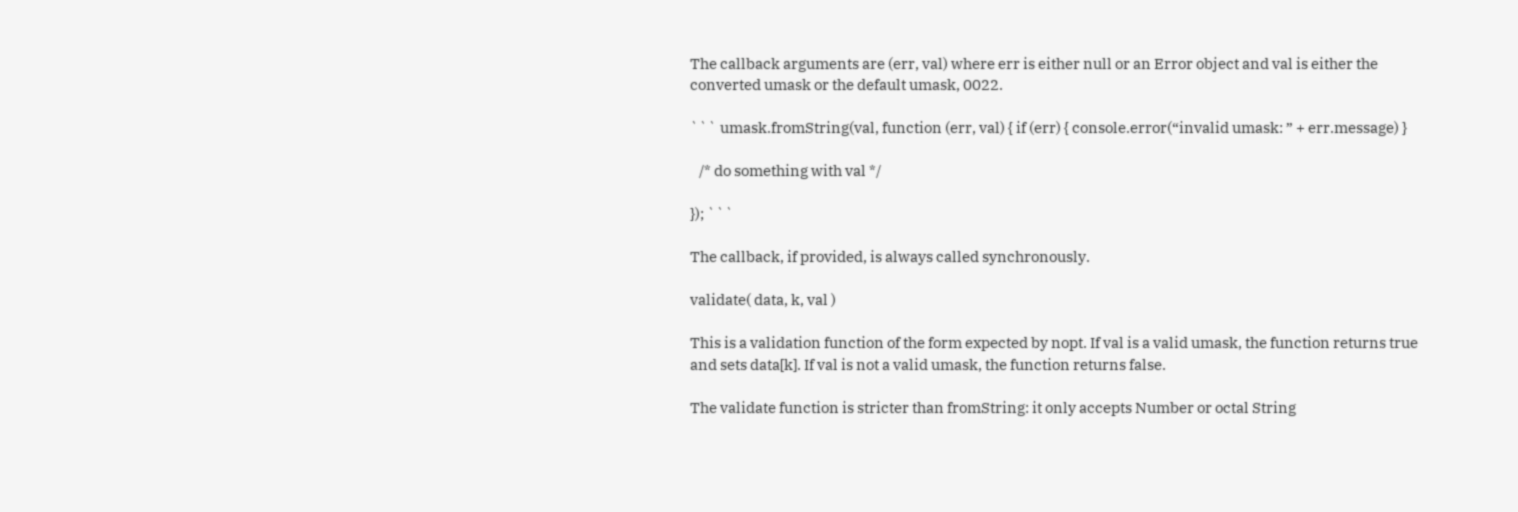The callback arguments are (err, val) where err is either null or an Error object and val is either the converted umask or the default umask, 0022.

``` umask.fromString(val, function (err, val) { if (err) { console.error(“invalid umask: ” + err.message) }

   /* do something with val */

}); ```

The callback, if provided, is always called synchronously.

validate( data, k, val )

This is a validation function of the form expected by nopt. If val is a valid umask, the function returns true and sets data[k]. If val is not a valid umask, the function returns false.

The validate function is stricter than fromString: it only accepts Number or octal String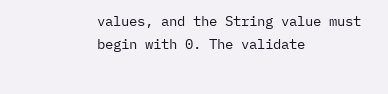values, and the String value must begin with 0. The validate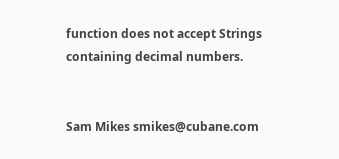function does not accept Strings containing decimal numbers.


Sam Mikes smikes@cubane.com